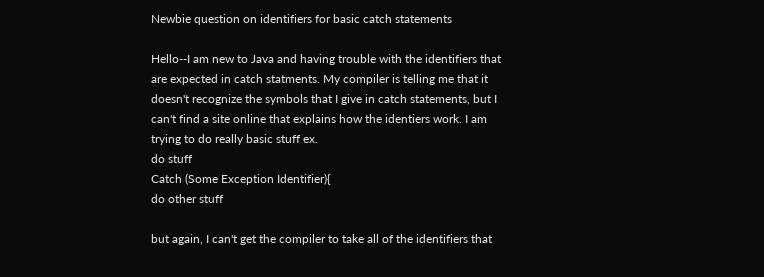Newbie question on identifiers for basic catch statements

Hello--I am new to Java and having trouble with the identifiers that
are expected in catch statments. My compiler is telling me that it
doesn't recognize the symbols that I give in catch statements, but I
can't find a site online that explains how the identiers work. I am
trying to do really basic stuff ex.
do stuff
Catch (Some Exception Identifier){
do other stuff

but again, I can't get the compiler to take all of the identifiers that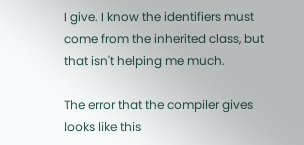I give. I know the identifiers must come from the inherited class, but
that isn't helping me much.

The error that the compiler gives looks like this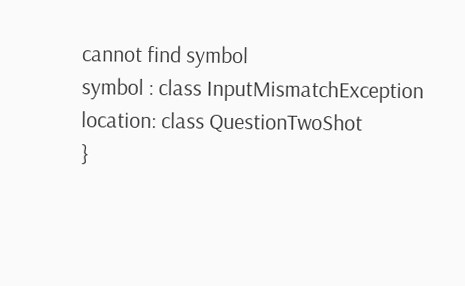cannot find symbol
symbol : class InputMismatchException
location: class QuestionTwoShot
}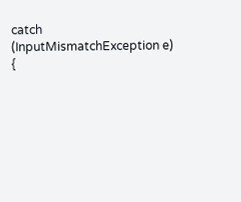catch (InputMismatchException e) {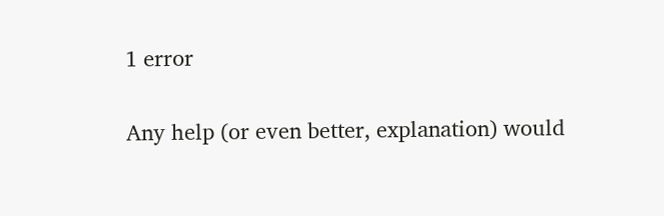1 error

Any help (or even better, explanation) would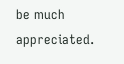be much appreciated.